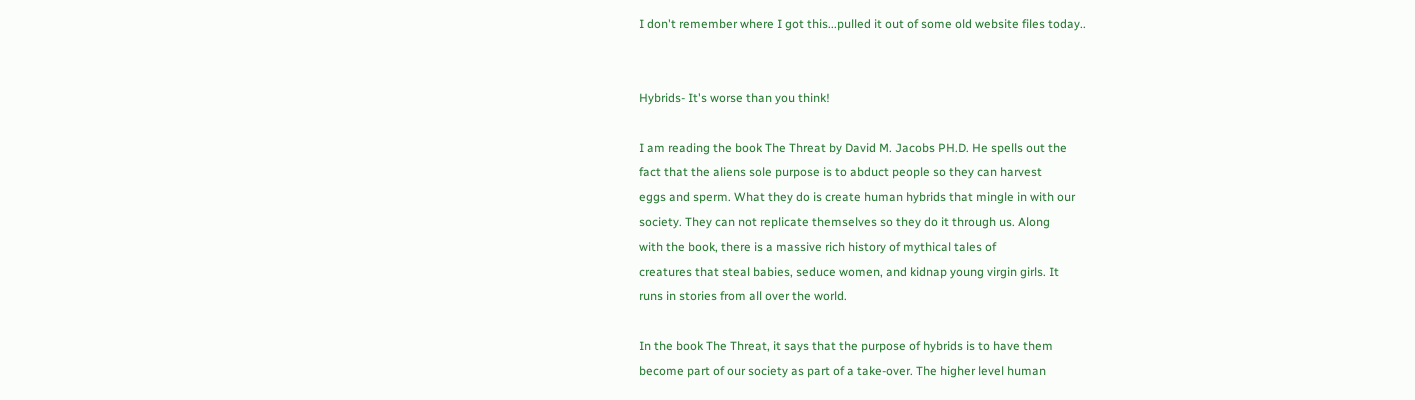I don't remember where I got this...pulled it out of some old website files today..


Hybrids- It's worse than you think!

I am reading the book The Threat by David M. Jacobs PH.D. He spells out the
fact that the aliens sole purpose is to abduct people so they can harvest
eggs and sperm. What they do is create human hybrids that mingle in with our
society. They can not replicate themselves so they do it through us. Along
with the book, there is a massive rich history of mythical tales of
creatures that steal babies, seduce women, and kidnap young virgin girls. It
runs in stories from all over the world.

In the book The Threat, it says that the purpose of hybrids is to have them
become part of our society as part of a take-over. The higher level human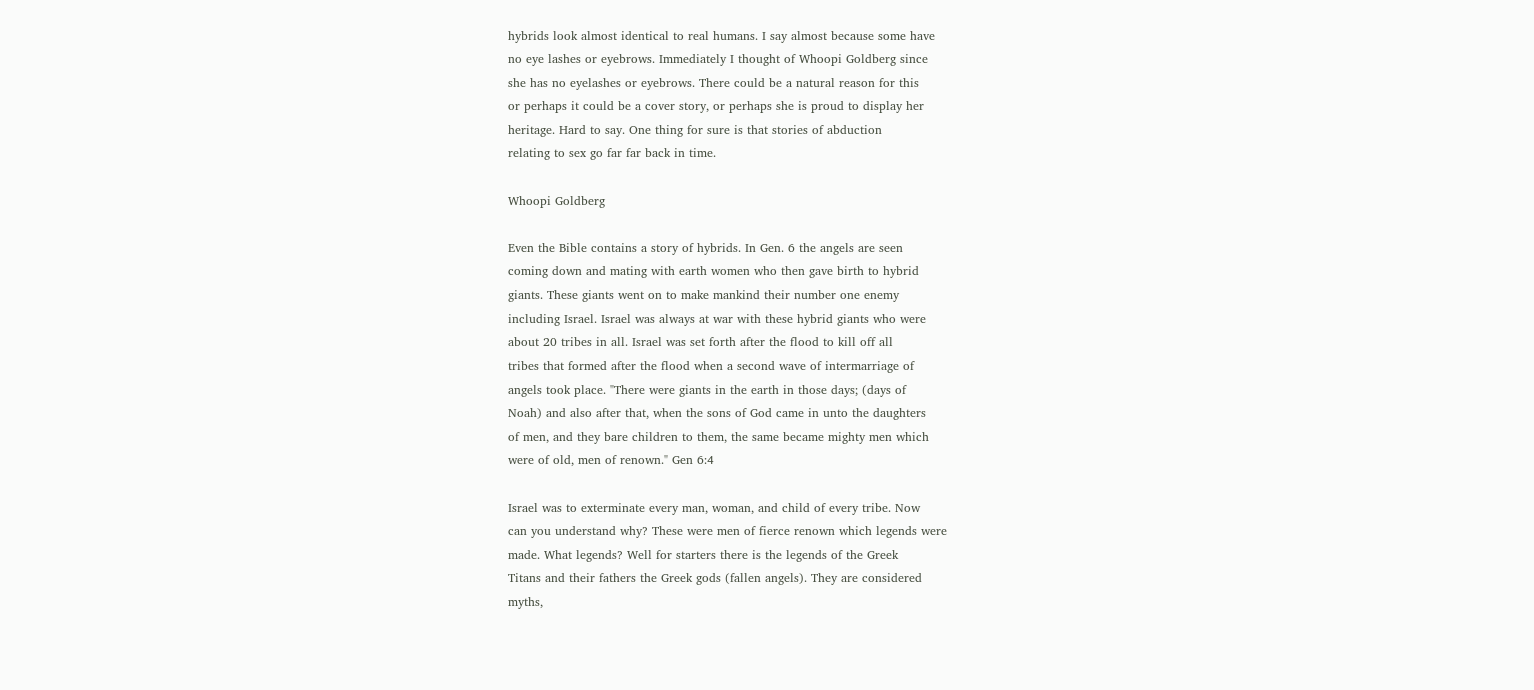hybrids look almost identical to real humans. I say almost because some have
no eye lashes or eyebrows. Immediately I thought of Whoopi Goldberg since
she has no eyelashes or eyebrows. There could be a natural reason for this
or perhaps it could be a cover story, or perhaps she is proud to display her
heritage. Hard to say. One thing for sure is that stories of abduction
relating to sex go far far back in time.

Whoopi Goldberg

Even the Bible contains a story of hybrids. In Gen. 6 the angels are seen
coming down and mating with earth women who then gave birth to hybrid
giants. These giants went on to make mankind their number one enemy
including Israel. Israel was always at war with these hybrid giants who were
about 20 tribes in all. Israel was set forth after the flood to kill off all
tribes that formed after the flood when a second wave of intermarriage of
angels took place. "There were giants in the earth in those days; (days of
Noah) and also after that, when the sons of God came in unto the daughters
of men, and they bare children to them, the same became mighty men which
were of old, men of renown." Gen 6:4

Israel was to exterminate every man, woman, and child of every tribe. Now
can you understand why? These were men of fierce renown which legends were
made. What legends? Well for starters there is the legends of the Greek
Titans and their fathers the Greek gods (fallen angels). They are considered
myths,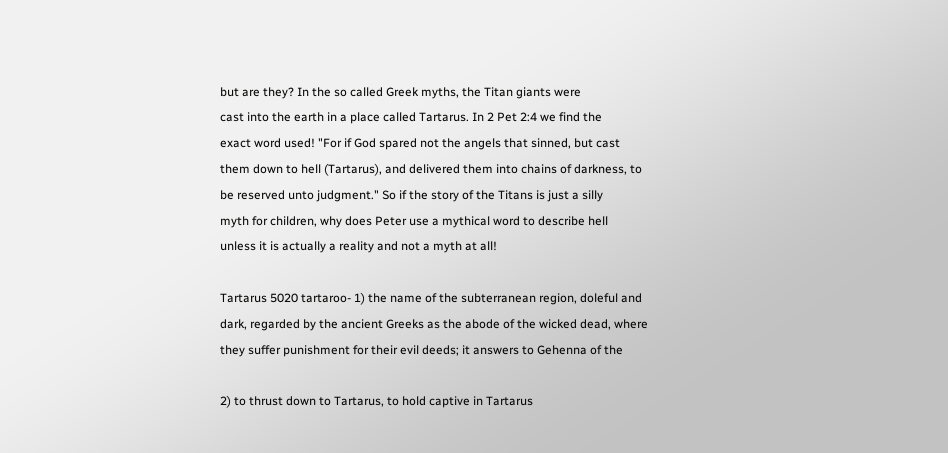but are they? In the so called Greek myths, the Titan giants were
cast into the earth in a place called Tartarus. In 2 Pet 2:4 we find the
exact word used! "For if God spared not the angels that sinned, but cast
them down to hell (Tartarus), and delivered them into chains of darkness, to
be reserved unto judgment." So if the story of the Titans is just a silly
myth for children, why does Peter use a mythical word to describe hell
unless it is actually a reality and not a myth at all!

Tartarus 5020 tartaroo- 1) the name of the subterranean region, doleful and
dark, regarded by the ancient Greeks as the abode of the wicked dead, where
they suffer punishment for their evil deeds; it answers to Gehenna of the

2) to thrust down to Tartarus, to hold captive in Tartarus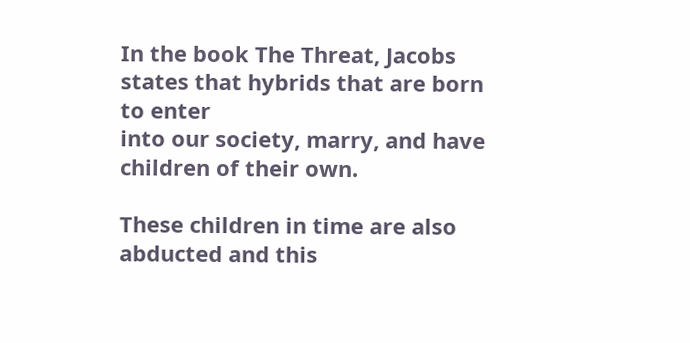In the book The Threat, Jacobs states that hybrids that are born to enter
into our society, marry, and have children of their own.

These children in time are also abducted and this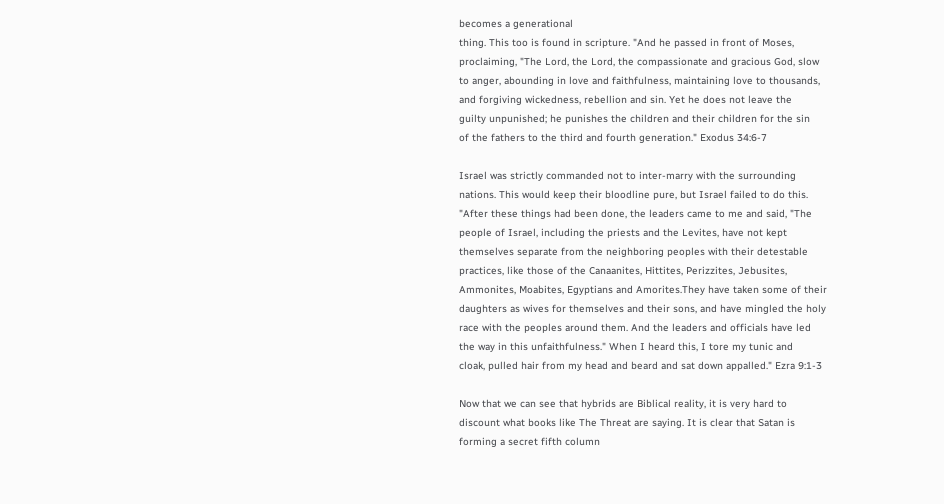becomes a generational
thing. This too is found in scripture. "And he passed in front of Moses,
proclaiming, "The Lord, the Lord, the compassionate and gracious God, slow
to anger, abounding in love and faithfulness, maintaining love to thousands,
and forgiving wickedness, rebellion and sin. Yet he does not leave the
guilty unpunished; he punishes the children and their children for the sin
of the fathers to the third and fourth generation." Exodus 34:6-7

Israel was strictly commanded not to inter-marry with the surrounding
nations. This would keep their bloodline pure, but Israel failed to do this.
"After these things had been done, the leaders came to me and said, "The
people of Israel, including the priests and the Levites, have not kept
themselves separate from the neighboring peoples with their detestable
practices, like those of the Canaanites, Hittites, Perizzites, Jebusites,
Ammonites, Moabites, Egyptians and Amorites.They have taken some of their
daughters as wives for themselves and their sons, and have mingled the holy
race with the peoples around them. And the leaders and officials have led
the way in this unfaithfulness." When I heard this, I tore my tunic and
cloak, pulled hair from my head and beard and sat down appalled." Ezra 9:1-3

Now that we can see that hybrids are Biblical reality, it is very hard to
discount what books like The Threat are saying. It is clear that Satan is
forming a secret fifth column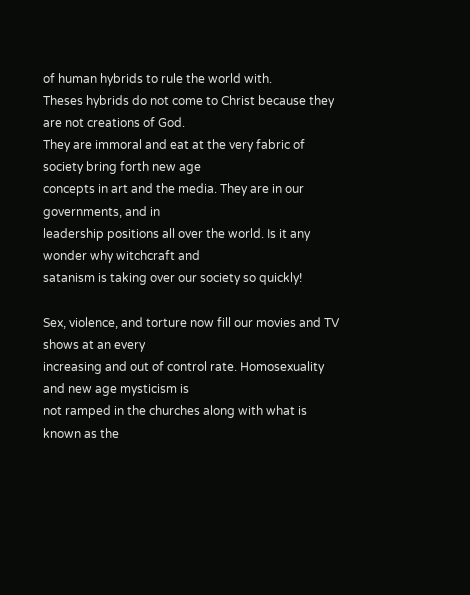of human hybrids to rule the world with.
Theses hybrids do not come to Christ because they are not creations of God.
They are immoral and eat at the very fabric of society bring forth new age
concepts in art and the media. They are in our governments, and in
leadership positions all over the world. Is it any wonder why witchcraft and
satanism is taking over our society so quickly!

Sex, violence, and torture now fill our movies and TV shows at an every
increasing and out of control rate. Homosexuality and new age mysticism is
not ramped in the churches along with what is known as the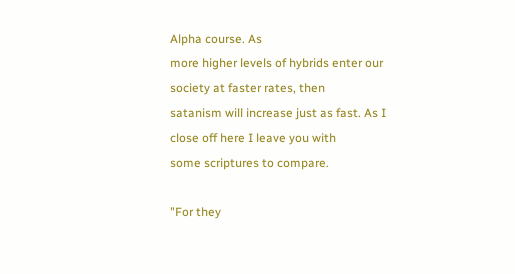Alpha course. As
more higher levels of hybrids enter our society at faster rates, then
satanism will increase just as fast. As I close off here I leave you with
some scriptures to compare.

"For they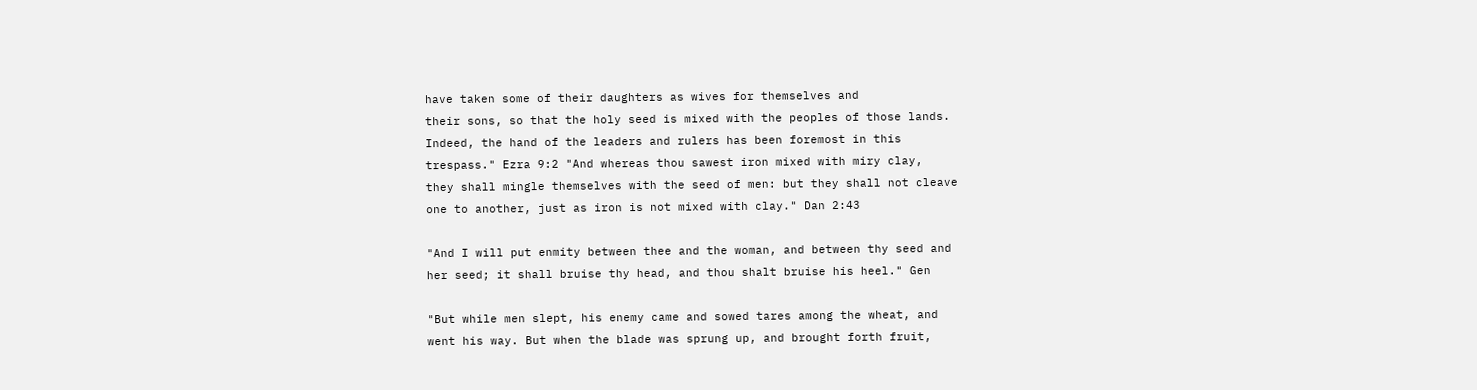have taken some of their daughters as wives for themselves and
their sons, so that the holy seed is mixed with the peoples of those lands.
Indeed, the hand of the leaders and rulers has been foremost in this
trespass." Ezra 9:2 "And whereas thou sawest iron mixed with miry clay,
they shall mingle themselves with the seed of men: but they shall not cleave
one to another, just as iron is not mixed with clay." Dan 2:43

"And I will put enmity between thee and the woman, and between thy seed and
her seed; it shall bruise thy head, and thou shalt bruise his heel." Gen

"But while men slept, his enemy came and sowed tares among the wheat, and
went his way. But when the blade was sprung up, and brought forth fruit,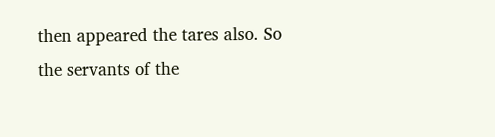then appeared the tares also. So the servants of the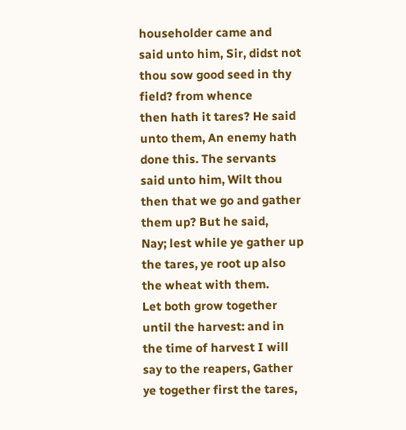householder came and
said unto him, Sir, didst not thou sow good seed in thy field? from whence
then hath it tares? He said unto them, An enemy hath done this. The servants
said unto him, Wilt thou then that we go and gather them up? But he said,
Nay; lest while ye gather up the tares, ye root up also the wheat with them.
Let both grow together until the harvest: and in the time of harvest I will
say to the reapers, Gather ye together first the tares,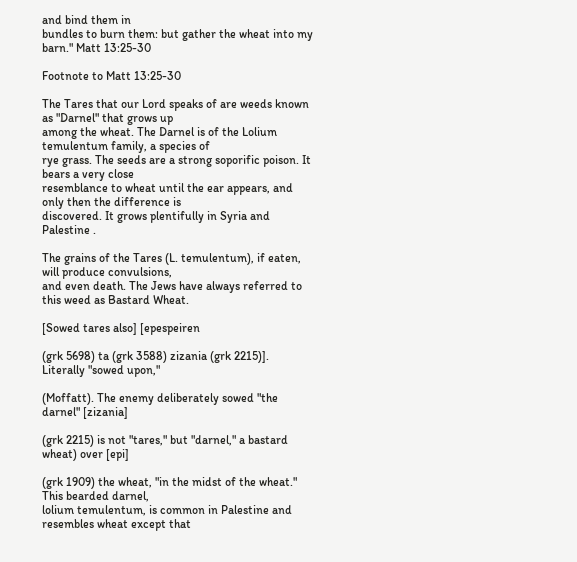and bind them in
bundles to burn them: but gather the wheat into my barn." Matt 13:25-30

Footnote to Matt 13:25-30

The Tares that our Lord speaks of are weeds known as "Darnel" that grows up
among the wheat. The Darnel is of the Lolium temulentum family, a species of
rye grass. The seeds are a strong soporific poison. It bears a very close
resemblance to wheat until the ear appears, and only then the difference is
discovered. It grows plentifully in Syria and Palestine .

The grains of the Tares (L. temulentum), if eaten, will produce convulsions,
and even death. The Jews have always referred to this weed as Bastard Wheat.

[Sowed tares also] [epespeiren

(grk 5698) ta (grk 3588) zizania (grk 2215)]. Literally "sowed upon,"

(Moffatt). The enemy deliberately sowed "the darnel" [zizania]

(grk 2215) is not "tares," but "darnel," a bastard wheat) over [epi]

(grk 1909) the wheat, "in the midst of the wheat." This bearded darnel,
lolium temulentum, is common in Palestine and resembles wheat except that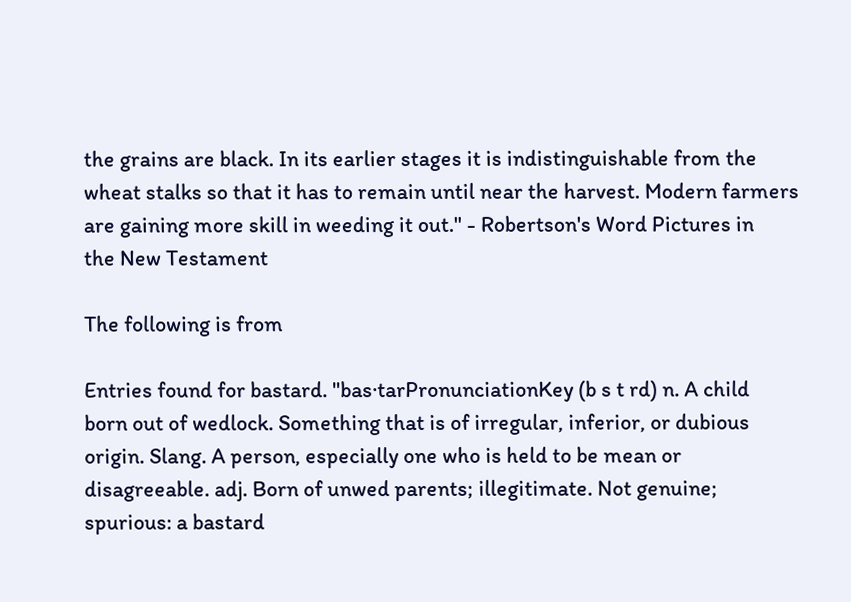the grains are black. In its earlier stages it is indistinguishable from the
wheat stalks so that it has to remain until near the harvest. Modern farmers
are gaining more skill in weeding it out." - Robertson's Word Pictures in
the New Testament

The following is from

Entries found for bastard. "bas·tarPronunciationKey (b s t rd) n. A child
born out of wedlock. Something that is of irregular, inferior, or dubious
origin. Slang. A person, especially one who is held to be mean or
disagreeable. adj. Born of unwed parents; illegitimate. Not genuine;
spurious: a bastard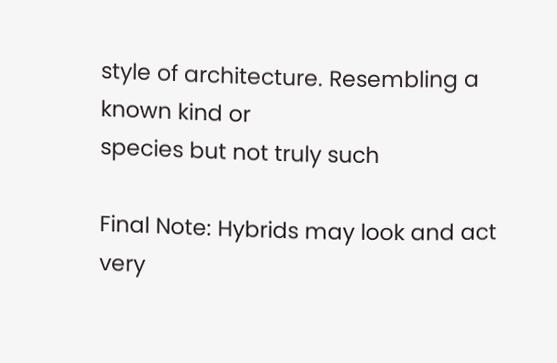style of architecture. Resembling a known kind or
species but not truly such

Final Note: Hybrids may look and act very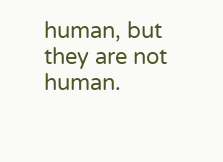human, but they are not human.